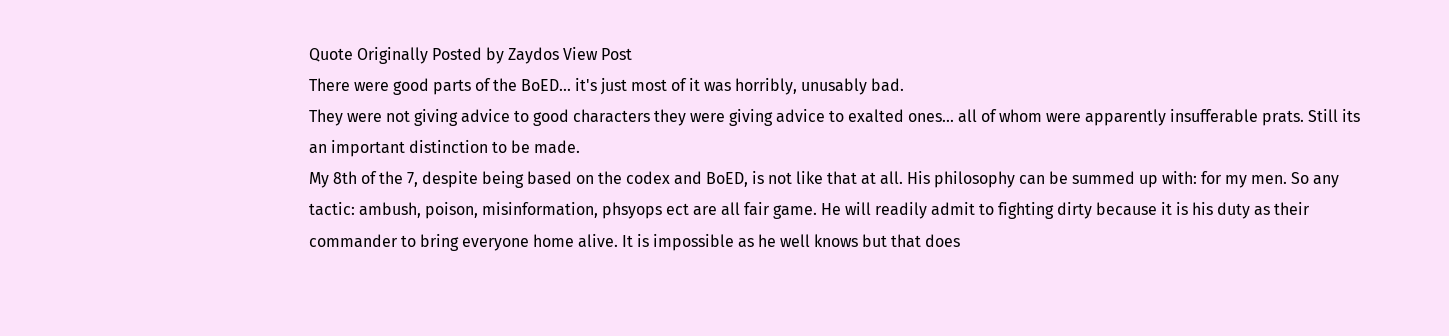Quote Originally Posted by Zaydos View Post
There were good parts of the BoED... it's just most of it was horribly, unusably bad.
They were not giving advice to good characters they were giving advice to exalted ones... all of whom were apparently insufferable prats. Still its an important distinction to be made.
My 8th of the 7, despite being based on the codex and BoED, is not like that at all. His philosophy can be summed up with: for my men. So any tactic: ambush, poison, misinformation, phsyops ect are all fair game. He will readily admit to fighting dirty because it is his duty as their commander to bring everyone home alive. It is impossible as he well knows but that does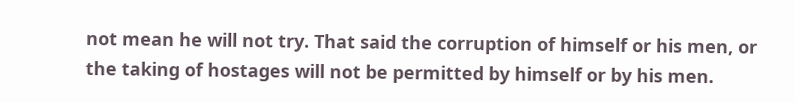not mean he will not try. That said the corruption of himself or his men, or the taking of hostages will not be permitted by himself or by his men.